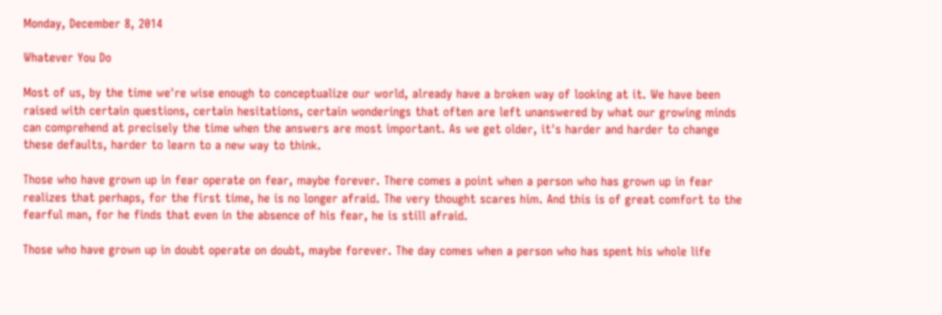Monday, December 8, 2014

Whatever You Do

Most of us, by the time we're wise enough to conceptualize our world, already have a broken way of looking at it. We have been raised with certain questions, certain hesitations, certain wonderings that often are left unanswered by what our growing minds can comprehend at precisely the time when the answers are most important. As we get older, it's harder and harder to change these defaults, harder to learn to a new way to think.

Those who have grown up in fear operate on fear, maybe forever. There comes a point when a person who has grown up in fear realizes that perhaps, for the first time, he is no longer afraid. The very thought scares him. And this is of great comfort to the fearful man, for he finds that even in the absence of his fear, he is still afraid.

Those who have grown up in doubt operate on doubt, maybe forever. The day comes when a person who has spent his whole life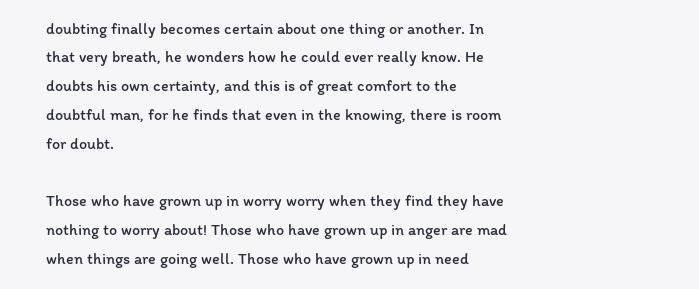doubting finally becomes certain about one thing or another. In that very breath, he wonders how he could ever really know. He doubts his own certainty, and this is of great comfort to the doubtful man, for he finds that even in the knowing, there is room for doubt.

Those who have grown up in worry worry when they find they have nothing to worry about! Those who have grown up in anger are mad when things are going well. Those who have grown up in need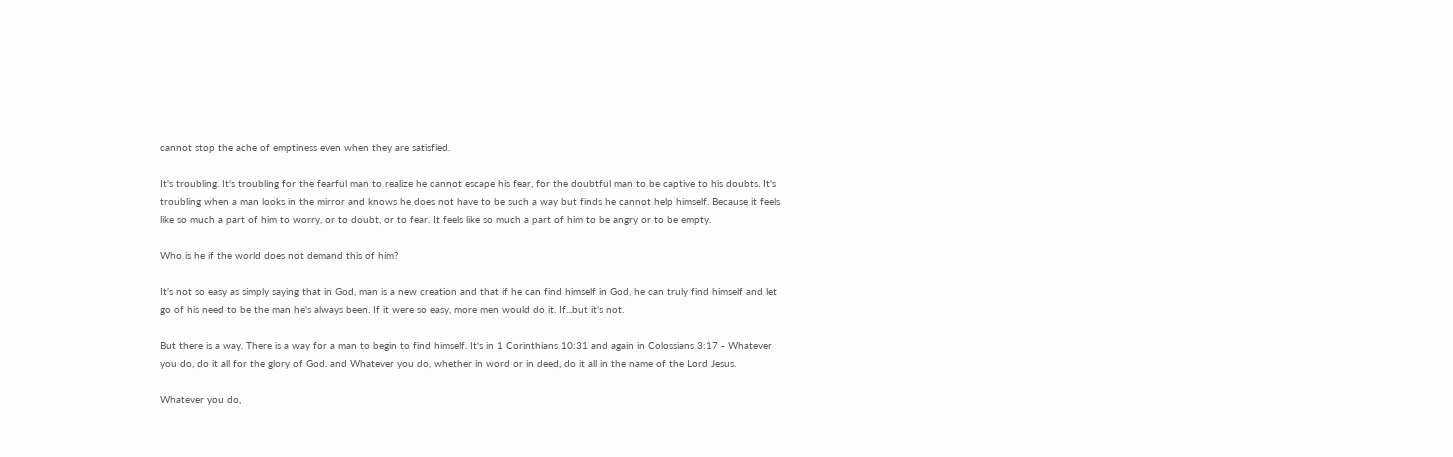cannot stop the ache of emptiness even when they are satisfied.

It's troubling. It's troubling for the fearful man to realize he cannot escape his fear, for the doubtful man to be captive to his doubts. It's troubling when a man looks in the mirror and knows he does not have to be such a way but finds he cannot help himself. Because it feels like so much a part of him to worry, or to doubt, or to fear. It feels like so much a part of him to be angry or to be empty.

Who is he if the world does not demand this of him?

It's not so easy as simply saying that in God, man is a new creation and that if he can find himself in God, he can truly find himself and let go of his need to be the man he's always been. If it were so easy, more men would do it. If...but it's not.

But there is a way. There is a way for a man to begin to find himself. It's in 1 Corinthians 10:31 and again in Colossians 3:17 - Whatever you do, do it all for the glory of God. and Whatever you do, whether in word or in deed, do it all in the name of the Lord Jesus.

Whatever you do,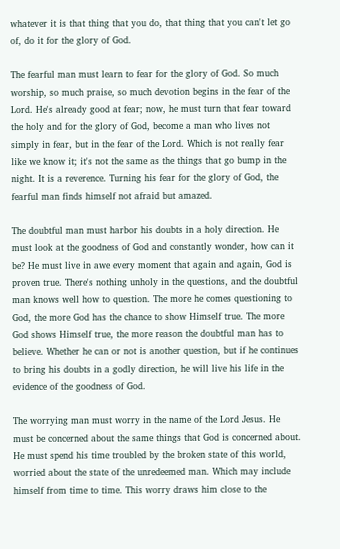whatever it is that thing that you do, that thing that you can't let go of, do it for the glory of God.

The fearful man must learn to fear for the glory of God. So much worship, so much praise, so much devotion begins in the fear of the Lord. He's already good at fear; now, he must turn that fear toward the holy and for the glory of God, become a man who lives not simply in fear, but in the fear of the Lord. Which is not really fear like we know it; it's not the same as the things that go bump in the night. It is a reverence. Turning his fear for the glory of God, the fearful man finds himself not afraid but amazed.

The doubtful man must harbor his doubts in a holy direction. He must look at the goodness of God and constantly wonder, how can it be? He must live in awe every moment that again and again, God is proven true. There's nothing unholy in the questions, and the doubtful man knows well how to question. The more he comes questioning to God, the more God has the chance to show Himself true. The more God shows Himself true, the more reason the doubtful man has to believe. Whether he can or not is another question, but if he continues to bring his doubts in a godly direction, he will live his life in the evidence of the goodness of God.

The worrying man must worry in the name of the Lord Jesus. He must be concerned about the same things that God is concerned about. He must spend his time troubled by the broken state of this world, worried about the state of the unredeemed man. Which may include himself from time to time. This worry draws him close to the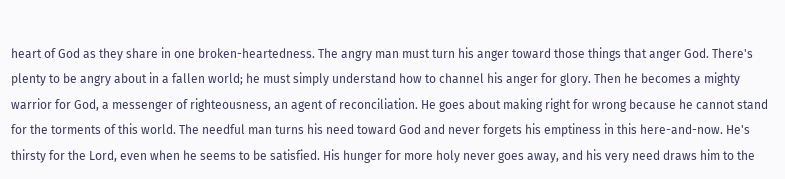heart of God as they share in one broken-heartedness. The angry man must turn his anger toward those things that anger God. There's plenty to be angry about in a fallen world; he must simply understand how to channel his anger for glory. Then he becomes a mighty warrior for God, a messenger of righteousness, an agent of reconciliation. He goes about making right for wrong because he cannot stand for the torments of this world. The needful man turns his need toward God and never forgets his emptiness in this here-and-now. He's thirsty for the Lord, even when he seems to be satisfied. His hunger for more holy never goes away, and his very need draws him to the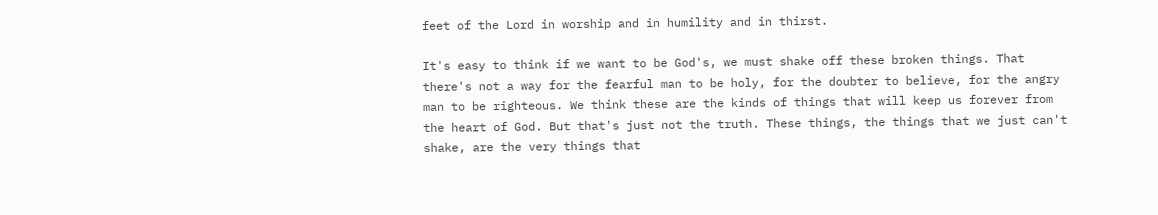feet of the Lord in worship and in humility and in thirst.

It's easy to think if we want to be God's, we must shake off these broken things. That there's not a way for the fearful man to be holy, for the doubter to believe, for the angry man to be righteous. We think these are the kinds of things that will keep us forever from the heart of God. But that's just not the truth. These things, the things that we just can't shake, are the very things that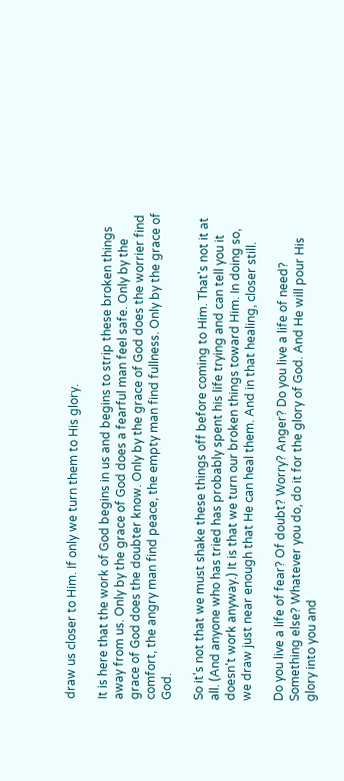draw us closer to Him. If only we turn them to His glory.

It is here that the work of God begins in us and begins to strip these broken things away from us. Only by the grace of God does a fearful man feel safe. Only by the grace of God does the doubter know. Only by the grace of God does the worrier find comfort, the angry man find peace, the empty man find fullness. Only by the grace of God.

So it's not that we must shake these things off before coming to Him. That's not it at all. (And anyone who has tried has probably spent his life trying and can tell you it doesn't work anyway.) It is that we turn our broken things toward Him. In doing so, we draw just near enough that He can heal them. And in that healing, closer still.

Do you live a life of fear? Of doubt? Worry? Anger? Do you live a life of need? Something else? Whatever you do, do it for the glory of God. And He will pour His glory into you and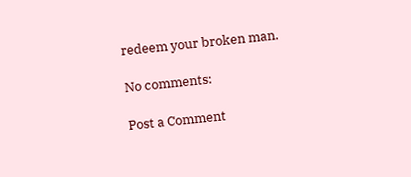redeem your broken man.

No comments:

Post a Comment